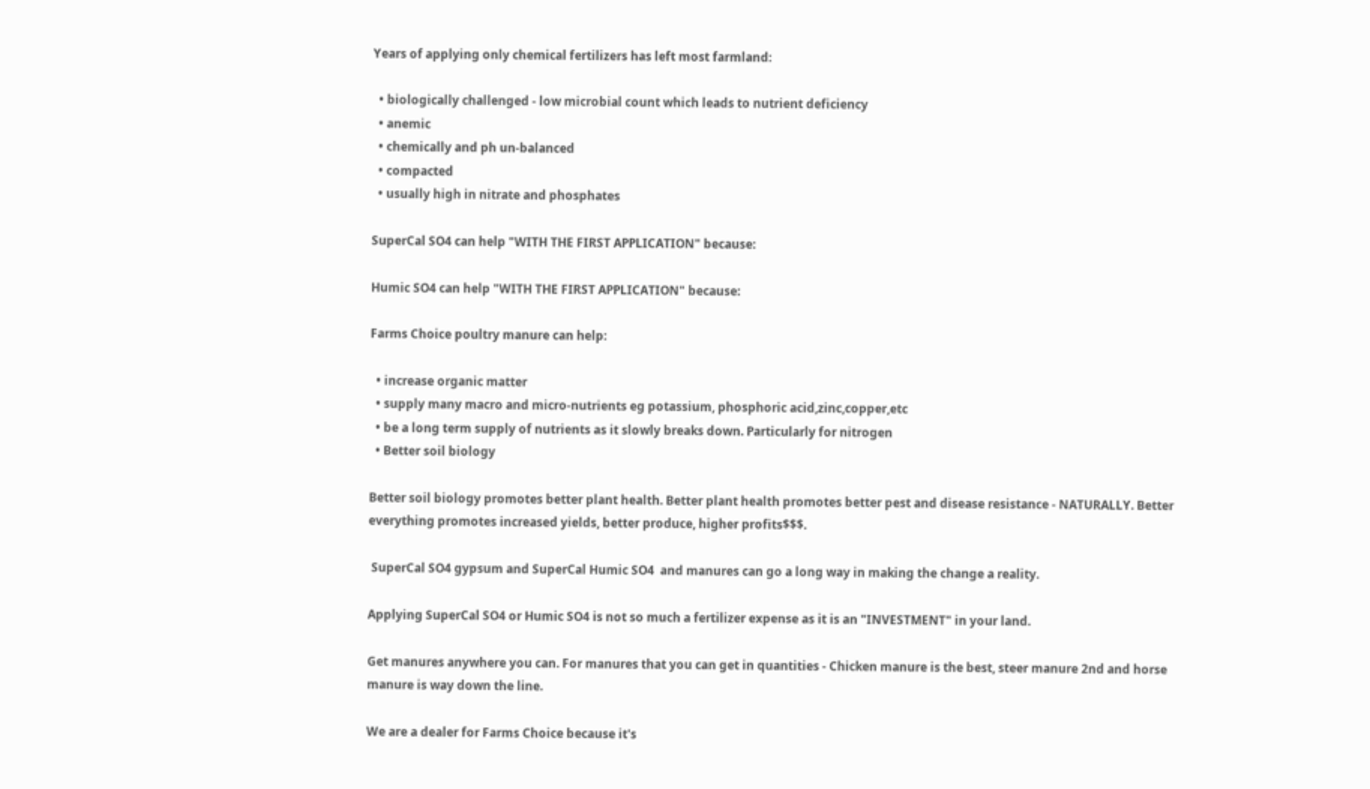Years of applying only chemical fertilizers has left most farmland:

  • biologically challenged - low microbial count which leads to nutrient deficiency
  • anemic
  • chemically and ph un-balanced
  • compacted
  • usually high in nitrate and phosphates

SuperCal SO4 can help "WITH THE FIRST APPLICATION" because:

Humic SO4 can help "WITH THE FIRST APPLICATION" because:

Farms Choice poultry manure can help:

  • increase organic matter
  • supply many macro and micro-nutrients eg potassium, phosphoric acid,zinc,copper,etc
  • be a long term supply of nutrients as it slowly breaks down. Particularly for nitrogen
  • Better soil biology

Better soil biology promotes better plant health. Better plant health promotes better pest and disease resistance - NATURALLY. Better everything promotes increased yields, better produce, higher profits$$$.

 SuperCal SO4 gypsum and SuperCal Humic SO4  and manures can go a long way in making the change a reality.

Applying SuperCal SO4 or Humic SO4 is not so much a fertilizer expense as it is an "INVESTMENT" in your land.

Get manures anywhere you can. For manures that you can get in quantities - Chicken manure is the best, steer manure 2nd and horse manure is way down the line.

We are a dealer for Farms Choice because it's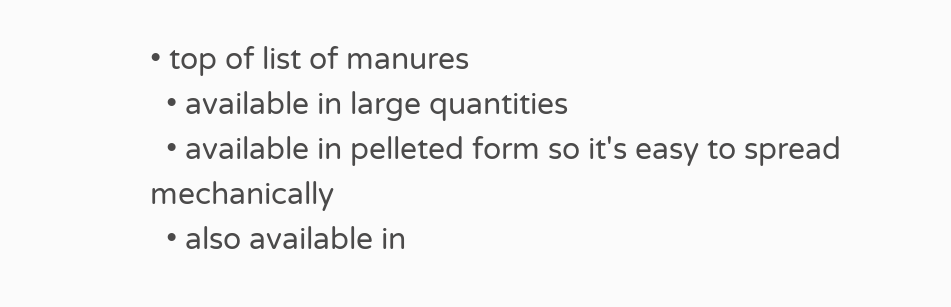• top of list of manures
  • available in large quantities
  • available in pelleted form so it's easy to spread mechanically
  • also available in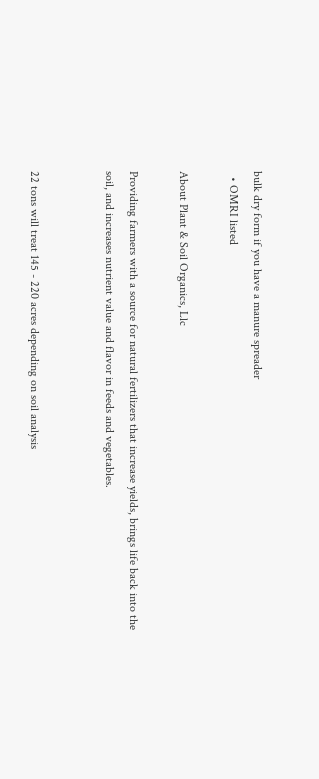bulk dry form if you have a manure spreader
  • OMRI listed

About Plant & Soil Organics, Llc

Providing farmers with a source for natural fertilizers that increase yields, brings life back into the soil, and increases nutrient value and flavor in feeds and vegetables.


22 tons will treat 145 - 220 acres depending on soil analysis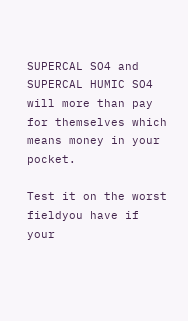SUPERCAL SO4 and SUPERCAL HUMIC SO4  will more than pay for themselves which means money in your pocket.

Test it on the worst fieldyou have if your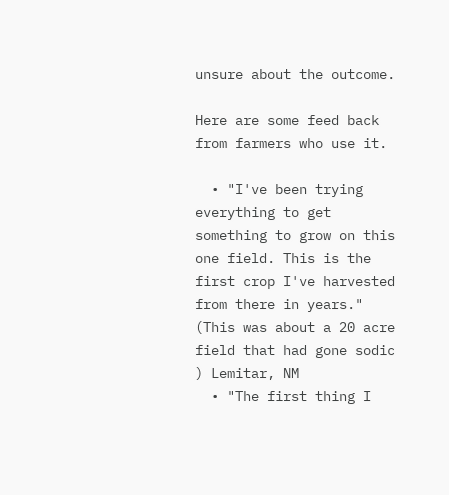unsure about the outcome.

Here are some feed back from farmers who use it.

  • "I've been trying everything to get something to grow on this one field. This is the first crop I've harvested from there in years." (This was about a 20 acre field that had gone sodic ) Lemitar, NM
  • "The first thing I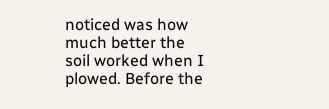noticed was how much better the soil worked when I plowed. Before the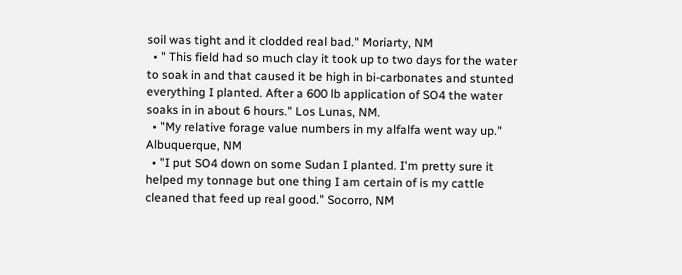soil was tight and it clodded real bad." Moriarty, NM
  • " This field had so much clay it took up to two days for the water to soak in and that caused it be high in bi-carbonates and stunted everything I planted. After a 600 lb application of SO4 the water soaks in in about 6 hours." Los Lunas, NM.
  • "My relative forage value numbers in my alfalfa went way up." Albuquerque, NM
  • "I put SO4 down on some Sudan I planted. I'm pretty sure it helped my tonnage but one thing I am certain of is my cattle cleaned that feed up real good." Socorro, NM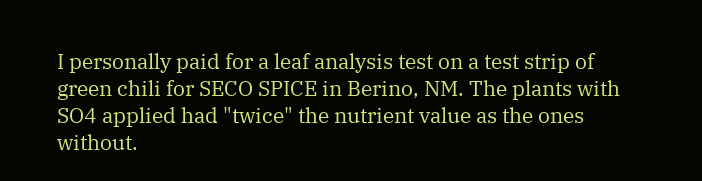I personally paid for a leaf analysis test on a test strip of green chili for SECO SPICE in Berino, NM. The plants with SO4 applied had "twice" the nutrient value as the ones without.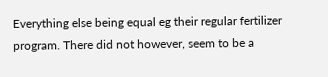Everything else being equal eg their regular fertilizer program. There did not however, seem to be a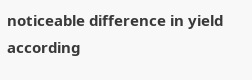noticeable difference in yield according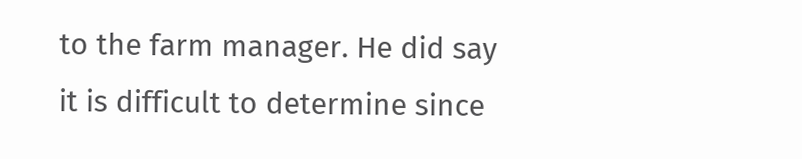to the farm manager. He did say it is difficult to determine since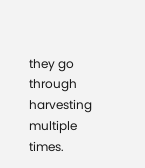they go through harvesting multiple times.